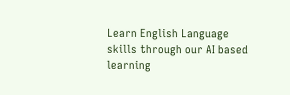Learn English Language skills through our AI based learning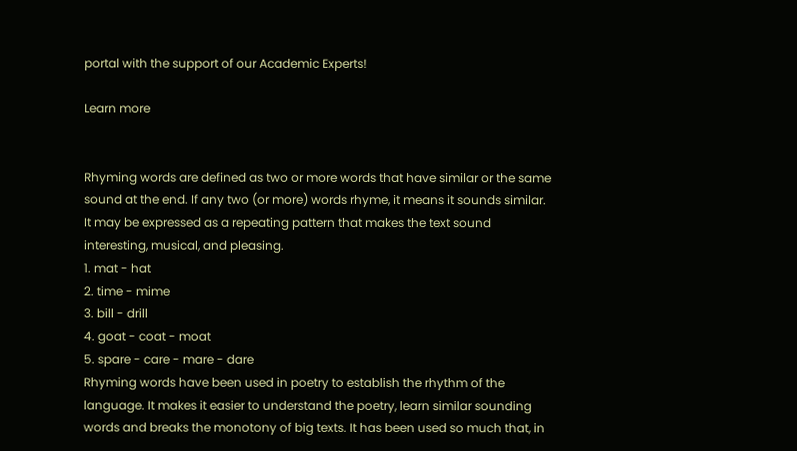portal with the support of our Academic Experts!

Learn more


Rhyming words are defined as two or more words that have similar or the same sound at the end. If any two (or more) words rhyme, it means it sounds similar. It may be expressed as a repeating pattern that makes the text sound interesting, musical, and pleasing.
1. mat - hat
2. time - mime
3. bill - drill
4. goat - coat - moat
5. spare - care - mare - dare
Rhyming words have been used in poetry to establish the rhythm of the language. It makes it easier to understand the poetry, learn similar sounding words and breaks the monotony of big texts. It has been used so much that, in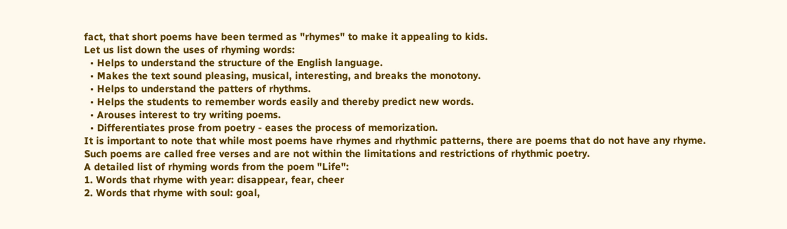fact, that short poems have been termed as "rhymes" to make it appealing to kids.
Let us list down the uses of rhyming words:
  • Helps to understand the structure of the English language.
  • Makes the text sound pleasing, musical, interesting, and breaks the monotony.
  • Helps to understand the patters of rhythms.
  • Helps the students to remember words easily and thereby predict new words.
  • Arouses interest to try writing poems.
  • Differentiates prose from poetry - eases the process of memorization.
It is important to note that while most poems have rhymes and rhythmic patterns, there are poems that do not have any rhyme. Such poems are called free verses and are not within the limitations and restrictions of rhythmic poetry.
A detailed list of rhyming words from the poem "Life":
1. Words that rhyme with year: disappear, fear, cheer
2. Words that rhyme with soul: goal,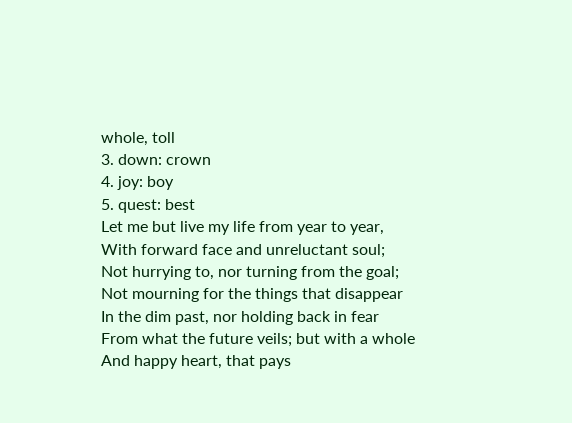whole, toll
3. down: crown
4. joy: boy
5. quest: best
Let me but live my life from year to year,
With forward face and unreluctant soul;
Not hurrying to, nor turning from the goal;
Not mourning for the things that disappear
In the dim past, nor holding back in fear
From what the future veils; but with a whole
And happy heart, that pays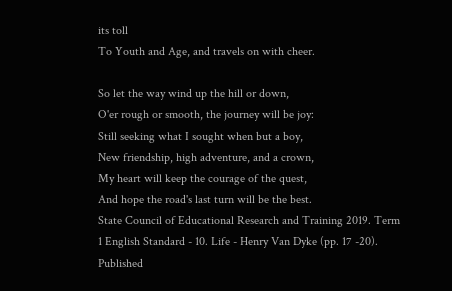its toll
To Youth and Age, and travels on with cheer.

So let the way wind up the hill or down,
O'er rough or smooth, the journey will be joy:
Still seeking what I sought when but a boy,
New friendship, high adventure, and a crown,
My heart will keep the courage of the quest,
And hope the road's last turn will be the best.
State Council of Educational Research and Training 2019. Term 1 English Standard - 10. Life - Henry Van Dyke (pp. 17 -20). Published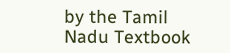by the Tamil Nadu Textbook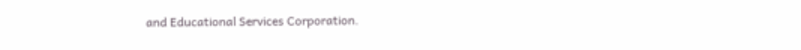and Educational Services Corporation.